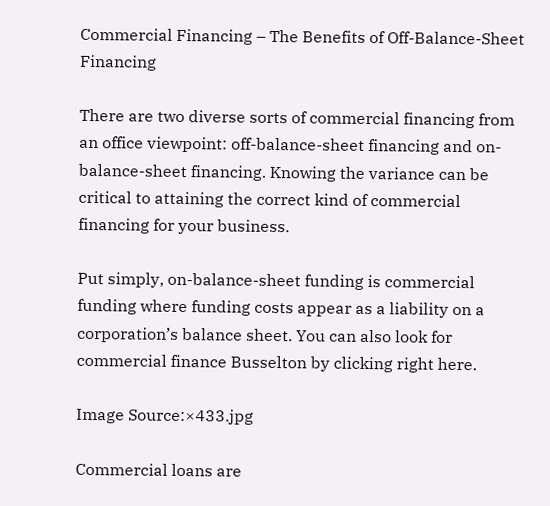Commercial Financing – The Benefits of Off-Balance-Sheet Financing

There are two diverse sorts of commercial financing from an office viewpoint: off-balance-sheet financing and on-balance-sheet financing. Knowing the variance can be critical to attaining the correct kind of commercial financing for your business.

Put simply, on-balance-sheet funding is commercial funding where funding costs appear as a liability on a corporation’s balance sheet. You can also look for commercial finance Busselton by clicking right here.

Image Source:×433.jpg

Commercial loans are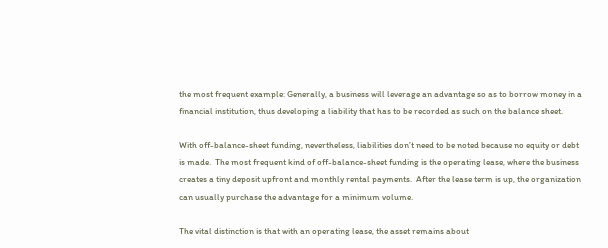the most frequent example: Generally, a business will leverage an advantage so as to borrow money in a financial institution, thus developing a liability that has to be recorded as such on the balance sheet.

With off-balance-sheet funding, nevertheless, liabilities don’t need to be noted because no equity or debt is made.  The most frequent kind of off-balance-sheet funding is the operating lease, where the business creates a tiny deposit upfront and monthly rental payments.  After the lease term is up, the organization can usually purchase the advantage for a minimum volume.

The vital distinction is that with an operating lease, the asset remains about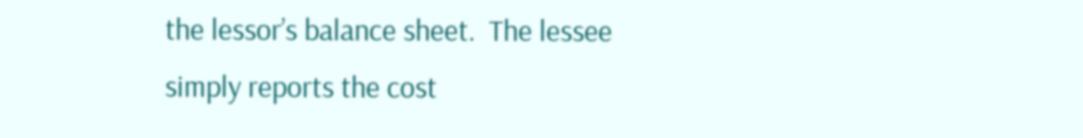the lessor’s balance sheet.  The lessee simply reports the cost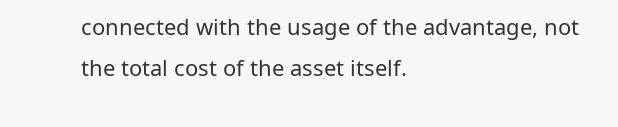connected with the usage of the advantage, not the total cost of the asset itself.